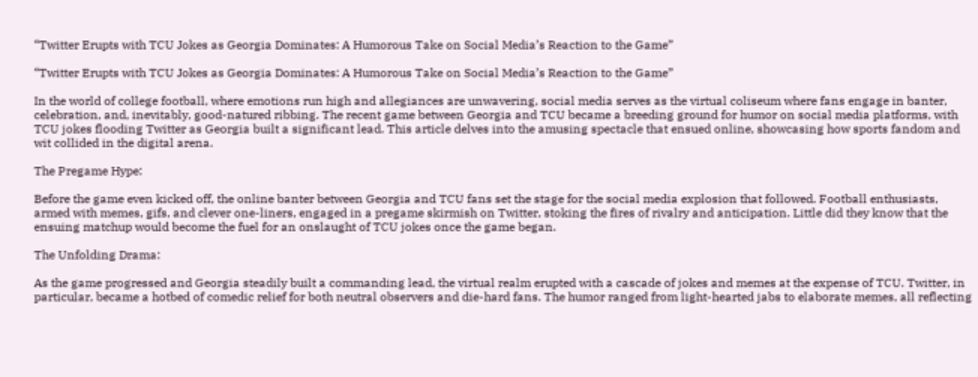“Twitter Erupts with TCU Jokes as Georgia Dominates: A Humorous Take on Social Media’s Reaction to the Game”

“Twitter Erupts with TCU Jokes as Georgia Dominates: A Humorous Take on Social Media’s Reaction to the Game”

In the world of college football, where emotions run high and allegiances are unwavering, social media serves as the virtual coliseum where fans engage in banter, celebration, and, inevitably, good-natured ribbing. The recent game between Georgia and TCU became a breeding ground for humor on social media platforms, with TCU jokes flooding Twitter as Georgia built a significant lead. This article delves into the amusing spectacle that ensued online, showcasing how sports fandom and wit collided in the digital arena.

The Pregame Hype:

Before the game even kicked off, the online banter between Georgia and TCU fans set the stage for the social media explosion that followed. Football enthusiasts, armed with memes, gifs, and clever one-liners, engaged in a pregame skirmish on Twitter, stoking the fires of rivalry and anticipation. Little did they know that the ensuing matchup would become the fuel for an onslaught of TCU jokes once the game began.

The Unfolding Drama:

As the game progressed and Georgia steadily built a commanding lead, the virtual realm erupted with a cascade of jokes and memes at the expense of TCU. Twitter, in particular, became a hotbed of comedic relief for both neutral observers and die-hard fans. The humor ranged from light-hearted jabs to elaborate memes, all reflecting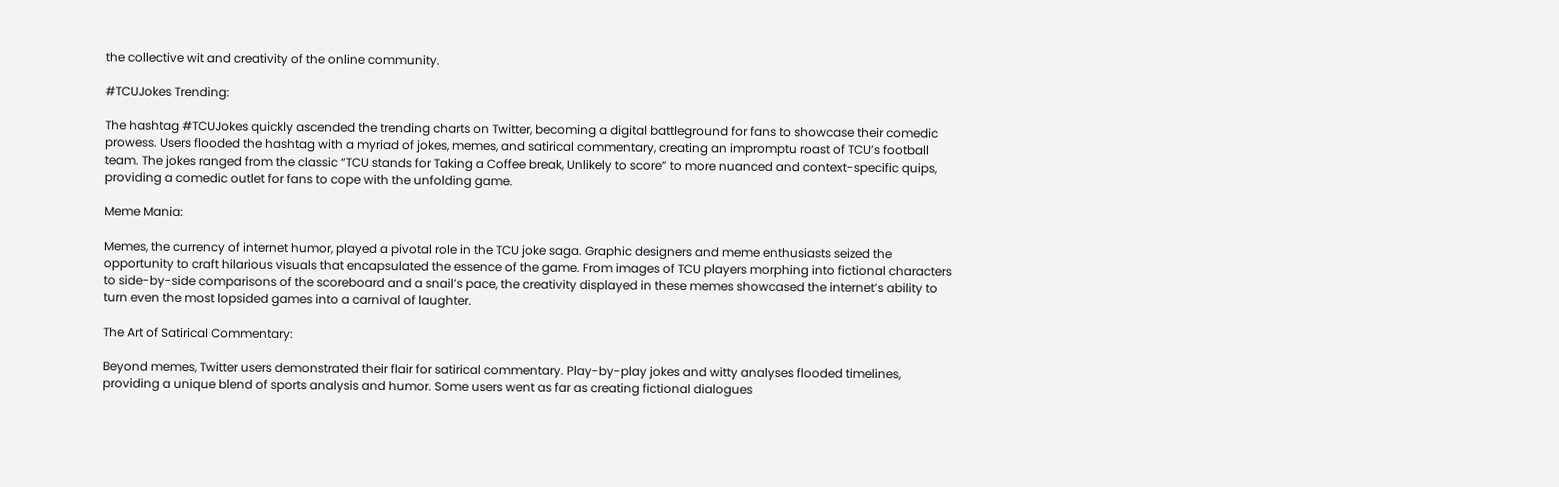the collective wit and creativity of the online community.

#TCUJokes Trending:

The hashtag #TCUJokes quickly ascended the trending charts on Twitter, becoming a digital battleground for fans to showcase their comedic prowess. Users flooded the hashtag with a myriad of jokes, memes, and satirical commentary, creating an impromptu roast of TCU’s football team. The jokes ranged from the classic “TCU stands for Taking a Coffee break, Unlikely to score” to more nuanced and context-specific quips, providing a comedic outlet for fans to cope with the unfolding game.

Meme Mania:

Memes, the currency of internet humor, played a pivotal role in the TCU joke saga. Graphic designers and meme enthusiasts seized the opportunity to craft hilarious visuals that encapsulated the essence of the game. From images of TCU players morphing into fictional characters to side-by-side comparisons of the scoreboard and a snail’s pace, the creativity displayed in these memes showcased the internet’s ability to turn even the most lopsided games into a carnival of laughter.

The Art of Satirical Commentary:

Beyond memes, Twitter users demonstrated their flair for satirical commentary. Play-by-play jokes and witty analyses flooded timelines, providing a unique blend of sports analysis and humor. Some users went as far as creating fictional dialogues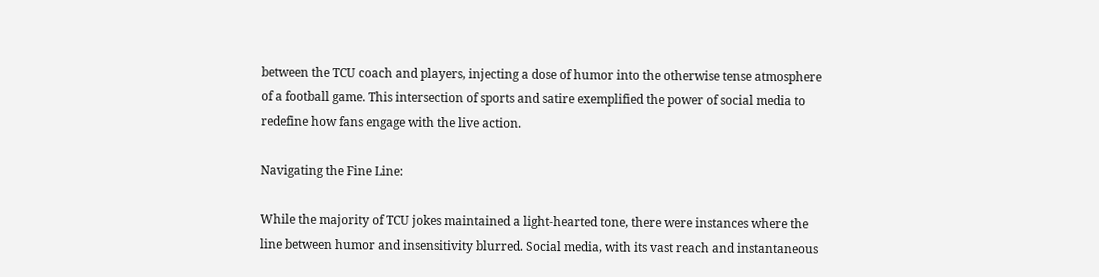between the TCU coach and players, injecting a dose of humor into the otherwise tense atmosphere of a football game. This intersection of sports and satire exemplified the power of social media to redefine how fans engage with the live action.

Navigating the Fine Line:

While the majority of TCU jokes maintained a light-hearted tone, there were instances where the line between humor and insensitivity blurred. Social media, with its vast reach and instantaneous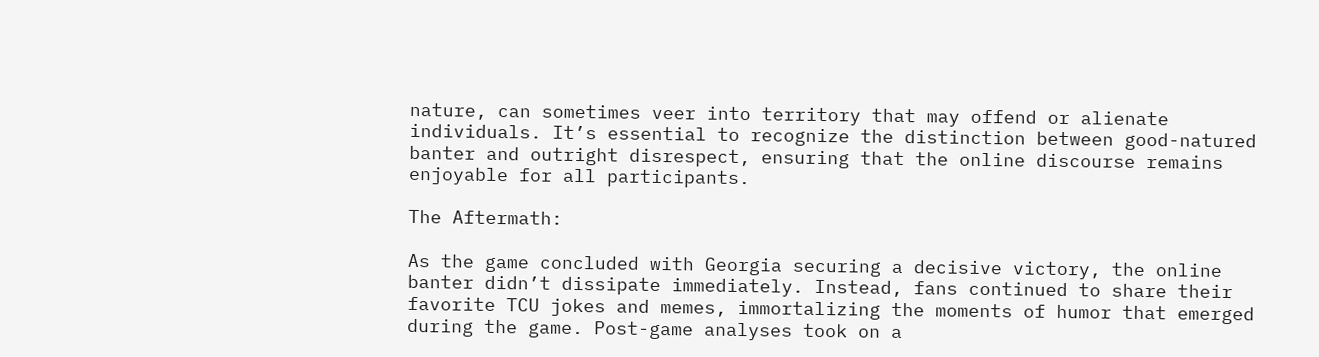nature, can sometimes veer into territory that may offend or alienate individuals. It’s essential to recognize the distinction between good-natured banter and outright disrespect, ensuring that the online discourse remains enjoyable for all participants.

The Aftermath:

As the game concluded with Georgia securing a decisive victory, the online banter didn’t dissipate immediately. Instead, fans continued to share their favorite TCU jokes and memes, immortalizing the moments of humor that emerged during the game. Post-game analyses took on a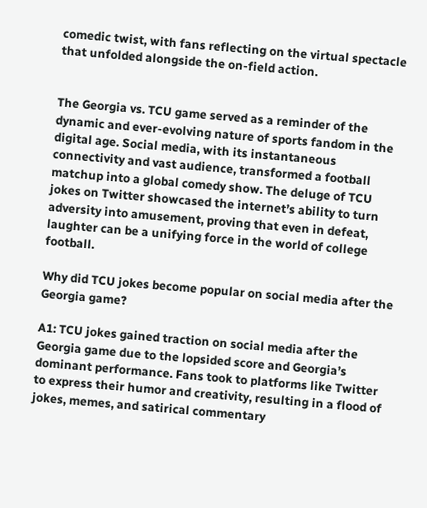comedic twist, with fans reflecting on the virtual spectacle that unfolded alongside the on-field action.


The Georgia vs. TCU game served as a reminder of the dynamic and ever-evolving nature of sports fandom in the digital age. Social media, with its instantaneous connectivity and vast audience, transformed a football matchup into a global comedy show. The deluge of TCU jokes on Twitter showcased the internet’s ability to turn adversity into amusement, proving that even in defeat, laughter can be a unifying force in the world of college football.

Why did TCU jokes become popular on social media after the Georgia game?

A1: TCU jokes gained traction on social media after the Georgia game due to the lopsided score and Georgia’s dominant performance. Fans took to platforms like Twitter to express their humor and creativity, resulting in a flood of jokes, memes, and satirical commentary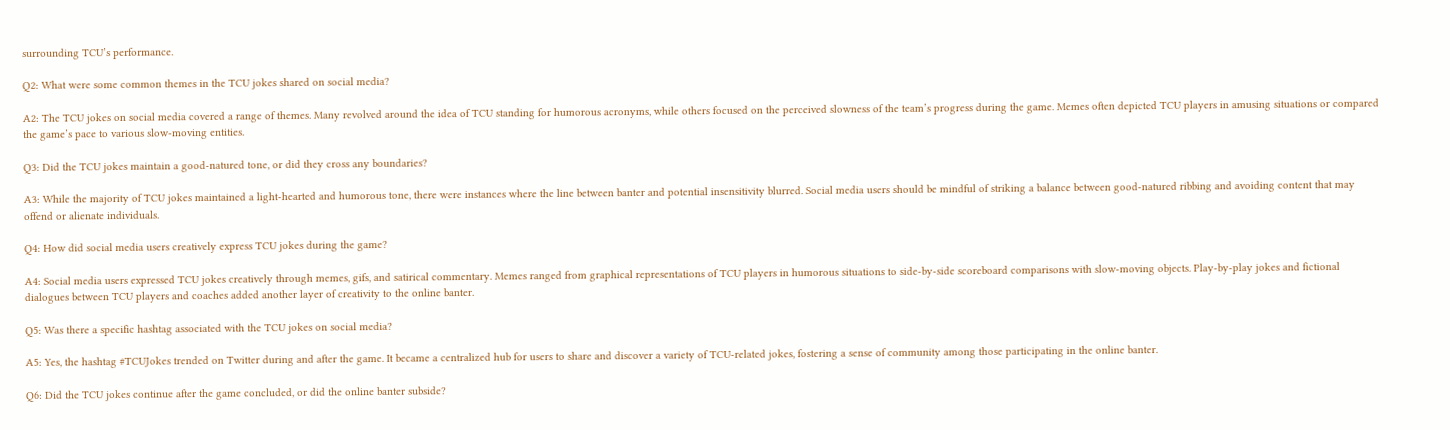surrounding TCU’s performance.

Q2: What were some common themes in the TCU jokes shared on social media?

A2: The TCU jokes on social media covered a range of themes. Many revolved around the idea of TCU standing for humorous acronyms, while others focused on the perceived slowness of the team’s progress during the game. Memes often depicted TCU players in amusing situations or compared the game’s pace to various slow-moving entities.

Q3: Did the TCU jokes maintain a good-natured tone, or did they cross any boundaries?

A3: While the majority of TCU jokes maintained a light-hearted and humorous tone, there were instances where the line between banter and potential insensitivity blurred. Social media users should be mindful of striking a balance between good-natured ribbing and avoiding content that may offend or alienate individuals.

Q4: How did social media users creatively express TCU jokes during the game?

A4: Social media users expressed TCU jokes creatively through memes, gifs, and satirical commentary. Memes ranged from graphical representations of TCU players in humorous situations to side-by-side scoreboard comparisons with slow-moving objects. Play-by-play jokes and fictional dialogues between TCU players and coaches added another layer of creativity to the online banter.

Q5: Was there a specific hashtag associated with the TCU jokes on social media?

A5: Yes, the hashtag #TCUJokes trended on Twitter during and after the game. It became a centralized hub for users to share and discover a variety of TCU-related jokes, fostering a sense of community among those participating in the online banter.

Q6: Did the TCU jokes continue after the game concluded, or did the online banter subside?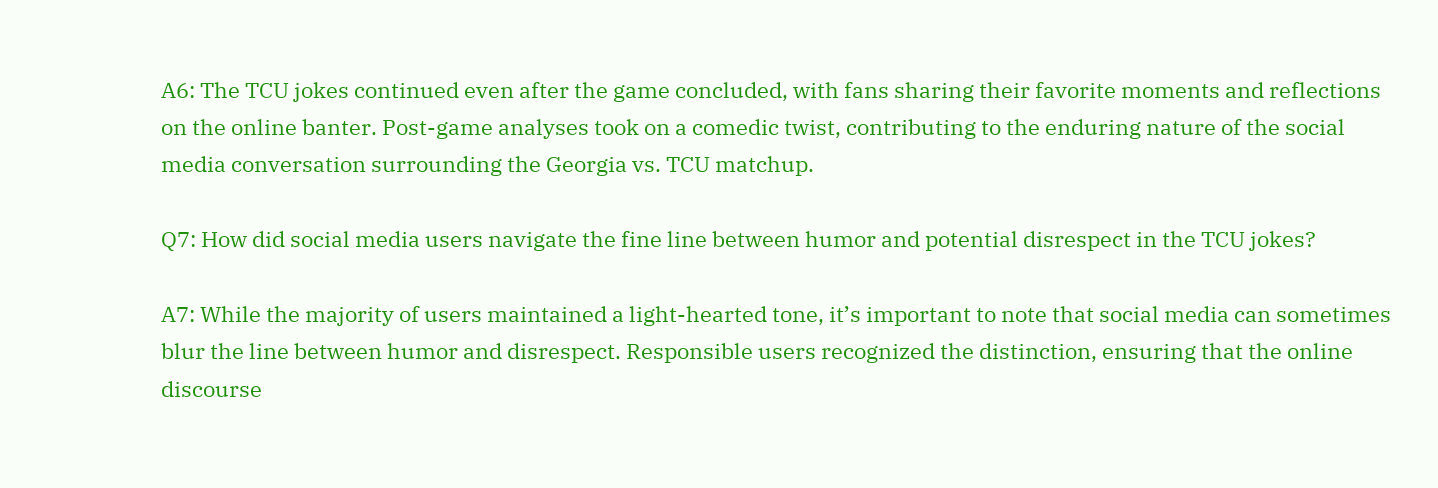A6: The TCU jokes continued even after the game concluded, with fans sharing their favorite moments and reflections on the online banter. Post-game analyses took on a comedic twist, contributing to the enduring nature of the social media conversation surrounding the Georgia vs. TCU matchup.

Q7: How did social media users navigate the fine line between humor and potential disrespect in the TCU jokes?

A7: While the majority of users maintained a light-hearted tone, it’s important to note that social media can sometimes blur the line between humor and disrespect. Responsible users recognized the distinction, ensuring that the online discourse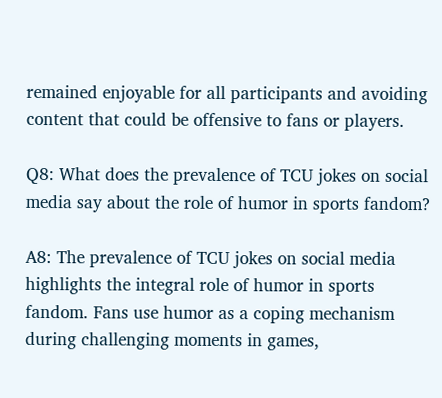remained enjoyable for all participants and avoiding content that could be offensive to fans or players.

Q8: What does the prevalence of TCU jokes on social media say about the role of humor in sports fandom?

A8: The prevalence of TCU jokes on social media highlights the integral role of humor in sports fandom. Fans use humor as a coping mechanism during challenging moments in games,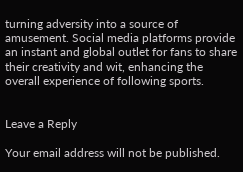turning adversity into a source of amusement. Social media platforms provide an instant and global outlet for fans to share their creativity and wit, enhancing the overall experience of following sports.


Leave a Reply

Your email address will not be published.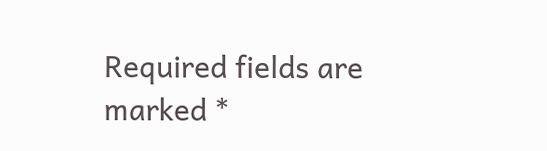Required fields are marked *